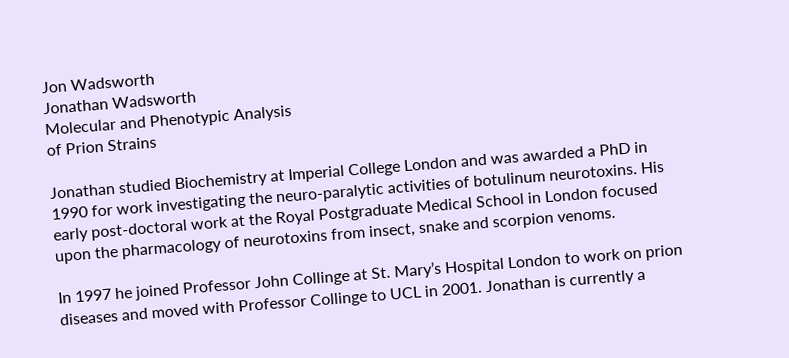Jon Wadsworth
Jonathan Wadsworth
Molecular and Phenotypic Analysis
of Prion Strains

Jonathan studied Biochemistry at Imperial College London and was awarded a PhD in 1990 for work investigating the neuro-paralytic activities of botulinum neurotoxins. His early post-doctoral work at the Royal Postgraduate Medical School in London focused upon the pharmacology of neurotoxins from insect, snake and scorpion venoms.

In 1997 he joined Professor John Collinge at St. Mary’s Hospital London to work on prion diseases and moved with Professor Collinge to UCL in 2001. Jonathan is currently a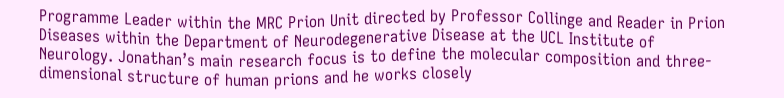Programme Leader within the MRC Prion Unit directed by Professor Collinge and Reader in Prion Diseases within the Department of Neurodegenerative Disease at the UCL Institute of Neurology. Jonathan’s main research focus is to define the molecular composition and three-dimensional structure of human prions and he works closely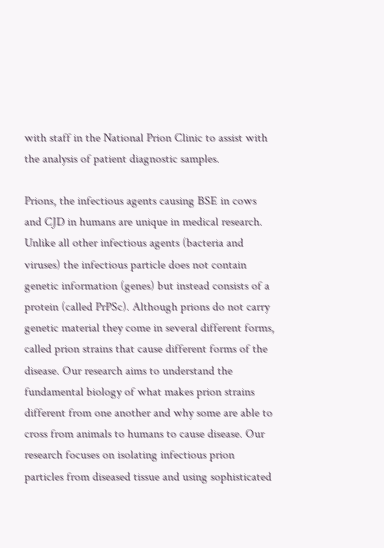with staff in the National Prion Clinic to assist with the analysis of patient diagnostic samples.

Prions, the infectious agents causing BSE in cows and CJD in humans are unique in medical research. Unlike all other infectious agents (bacteria and viruses) the infectious particle does not contain genetic information (genes) but instead consists of a protein (called PrPSc). Although prions do not carry genetic material they come in several different forms, called prion strains that cause different forms of the disease. Our research aims to understand the fundamental biology of what makes prion strains different from one another and why some are able to cross from animals to humans to cause disease. Our research focuses on isolating infectious prion particles from diseased tissue and using sophisticated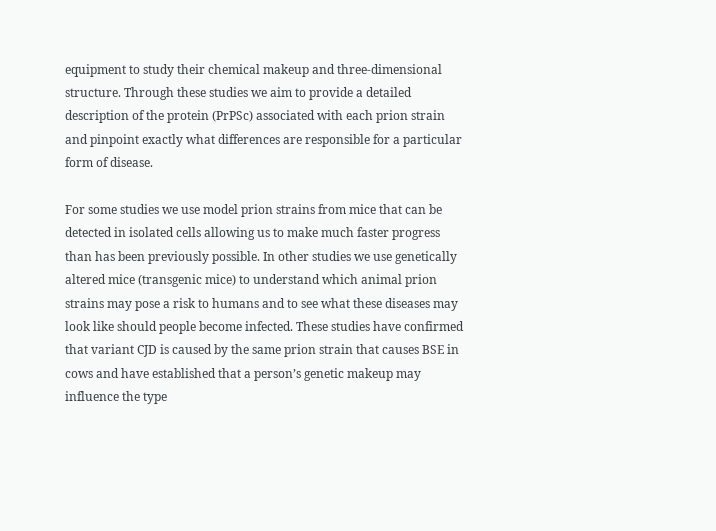equipment to study their chemical makeup and three-dimensional structure. Through these studies we aim to provide a detailed description of the protein (PrPSc) associated with each prion strain and pinpoint exactly what differences are responsible for a particular form of disease.

For some studies we use model prion strains from mice that can be detected in isolated cells allowing us to make much faster progress than has been previously possible. In other studies we use genetically altered mice (transgenic mice) to understand which animal prion strains may pose a risk to humans and to see what these diseases may look like should people become infected. These studies have confirmed that variant CJD is caused by the same prion strain that causes BSE in cows and have established that a person’s genetic makeup may influence the type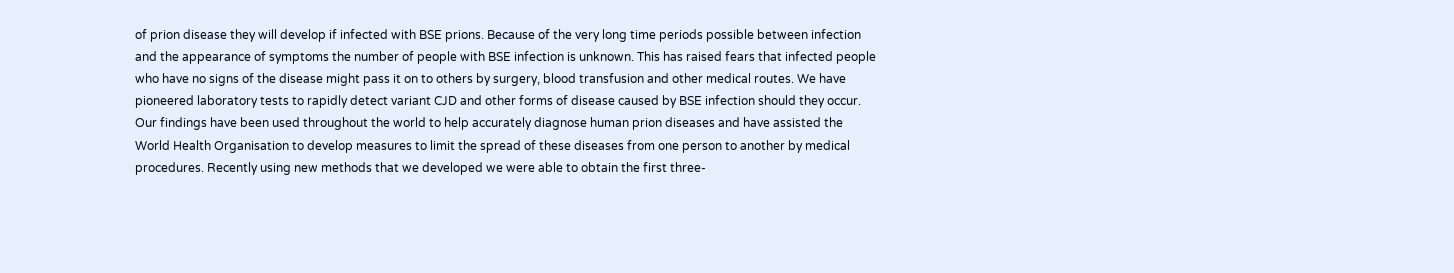of prion disease they will develop if infected with BSE prions. Because of the very long time periods possible between infection and the appearance of symptoms the number of people with BSE infection is unknown. This has raised fears that infected people who have no signs of the disease might pass it on to others by surgery, blood transfusion and other medical routes. We have pioneered laboratory tests to rapidly detect variant CJD and other forms of disease caused by BSE infection should they occur. Our findings have been used throughout the world to help accurately diagnose human prion diseases and have assisted the World Health Organisation to develop measures to limit the spread of these diseases from one person to another by medical procedures. Recently using new methods that we developed we were able to obtain the first three-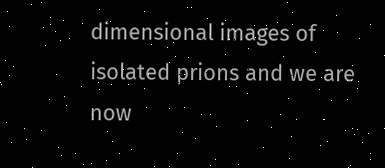dimensional images of isolated prions and we are now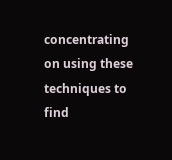concentrating on using these techniques to find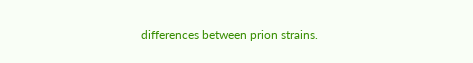differences between prion strains.